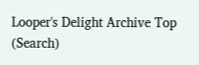Looper's Delight Archive Top (Search)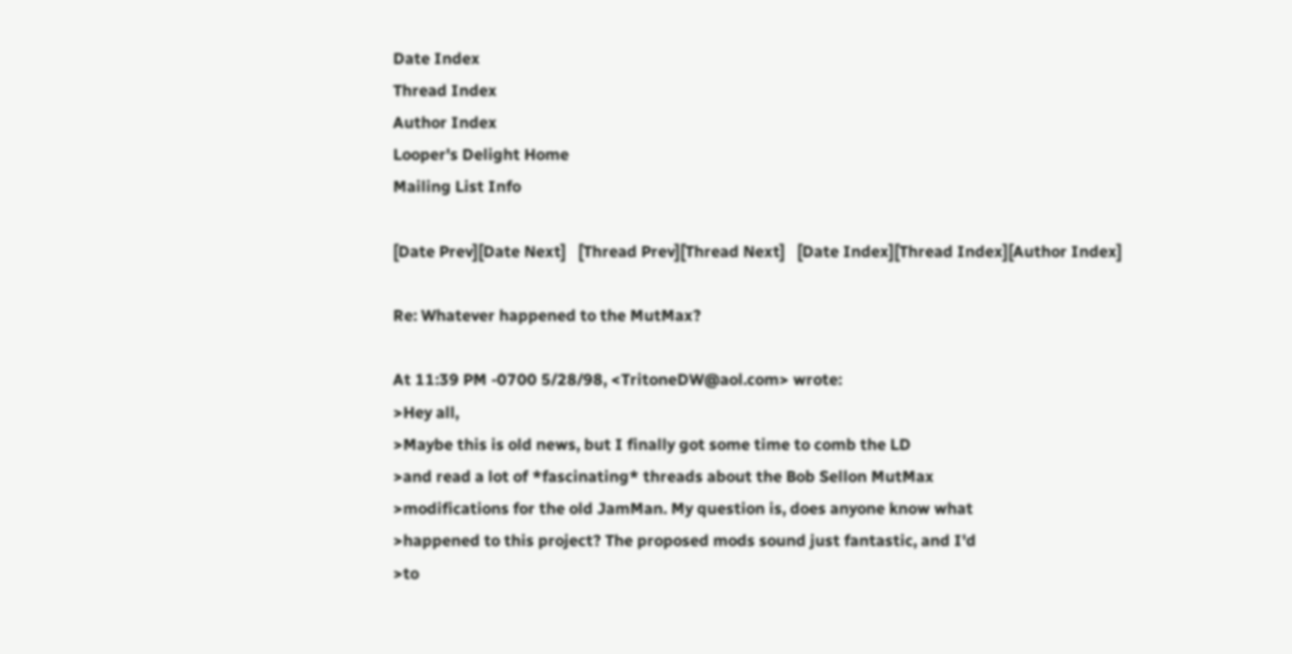Date Index
Thread Index
Author Index
Looper's Delight Home
Mailing List Info

[Date Prev][Date Next]   [Thread Prev][Thread Next]   [Date Index][Thread Index][Author Index]

Re: Whatever happened to the MutMax?

At 11:39 PM -0700 5/28/98, <TritoneDW@aol.com> wrote:
>Hey all,
>Maybe this is old news, but I finally got some time to comb the LD
>and read a lot of *fascinating* threads about the Bob Sellon MutMax
>modifications for the old JamMan. My question is, does anyone know what
>happened to this project? The proposed mods sound just fantastic, and I'd
>to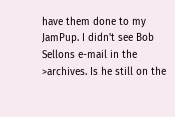have them done to my JamPup. I didn't see Bob Sellons e-mail in the
>archives. Is he still on the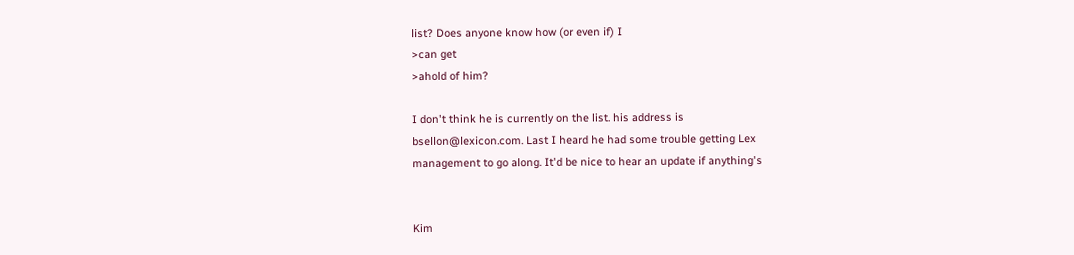list? Does anyone know how (or even if) I
>can get
>ahold of him?

I don't think he is currently on the list. his address is
bsellon@lexicon.com. Last I heard he had some trouble getting Lex
management to go along. It'd be nice to hear an update if anything's


Kim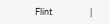Flint                   |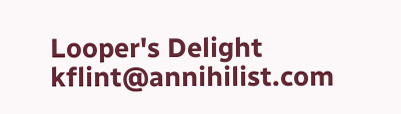Looper's Delight
kflint@annihilist.com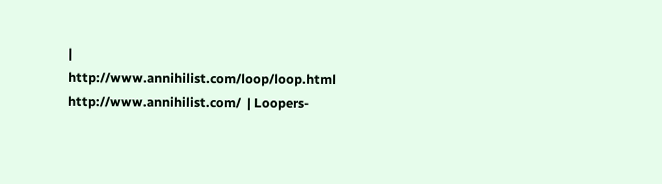| http://www.annihilist.com/loop/loop.html
http://www.annihilist.com/  | Loopers-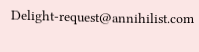Delight-request@annihilist.com